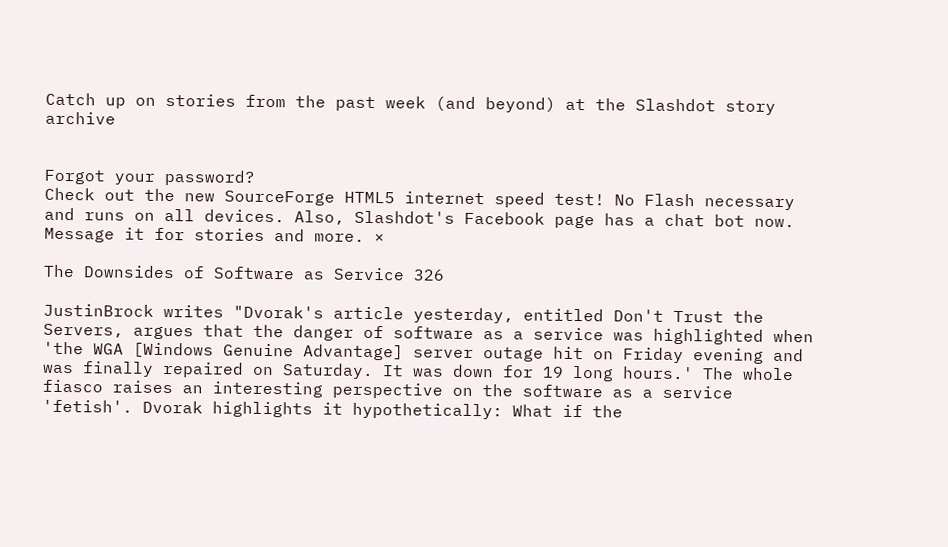Catch up on stories from the past week (and beyond) at the Slashdot story archive


Forgot your password?
Check out the new SourceForge HTML5 internet speed test! No Flash necessary and runs on all devices. Also, Slashdot's Facebook page has a chat bot now. Message it for stories and more. ×

The Downsides of Software as Service 326

JustinBrock writes "Dvorak's article yesterday, entitled Don't Trust the Servers, argues that the danger of software as a service was highlighted when 'the WGA [Windows Genuine Advantage] server outage hit on Friday evening and was finally repaired on Saturday. It was down for 19 long hours.' The whole fiasco raises an interesting perspective on the software as a service 'fetish'. Dvorak highlights it hypothetically: What if the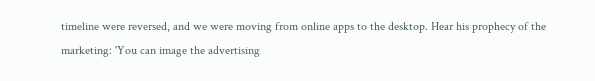timeline were reversed, and we were moving from online apps to the desktop. Hear his prophecy of the marketing: 'You can image the advertising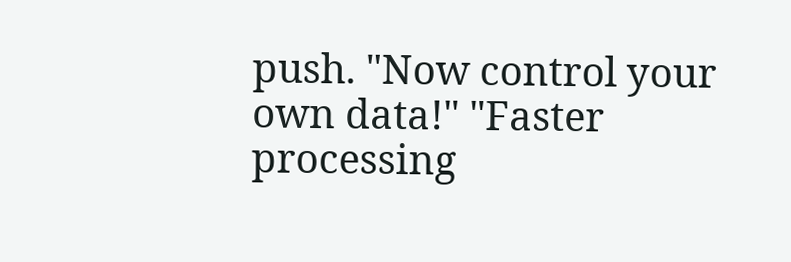push. "Now control your own data!" "Faster processing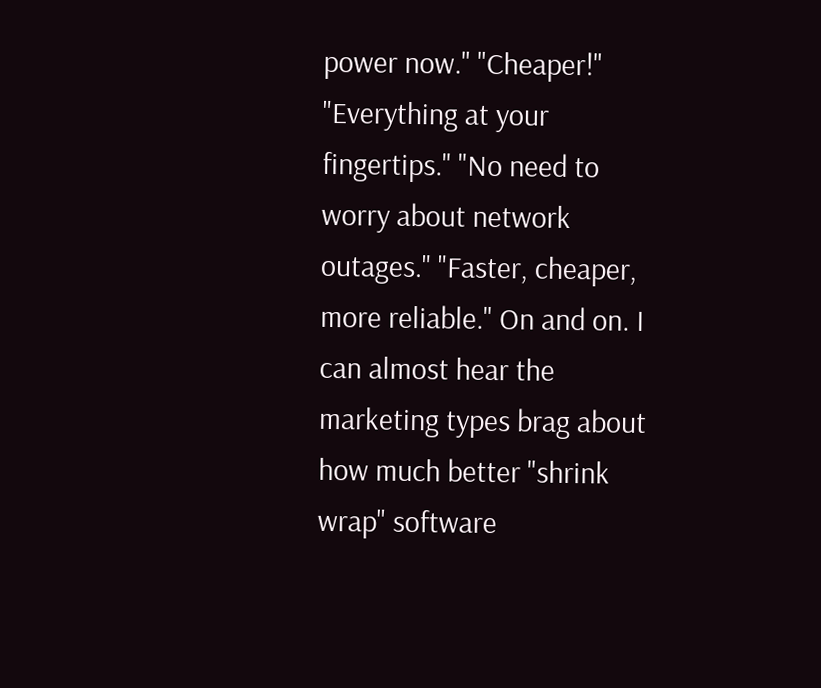power now." "Cheaper!" "Everything at your fingertips." "No need to worry about network outages." "Faster, cheaper, more reliable." On and on. I can almost hear the marketing types brag about how much better "shrink wrap" software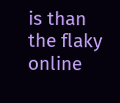is than the flaky online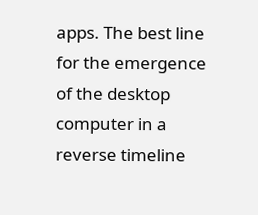apps. The best line for the emergence of the desktop computer in a reverse timeline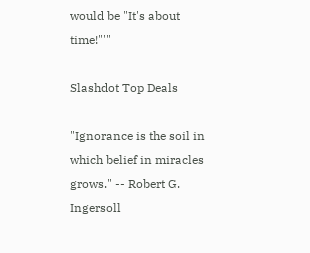would be "It's about time!"'"

Slashdot Top Deals

"Ignorance is the soil in which belief in miracles grows." -- Robert G. Ingersoll